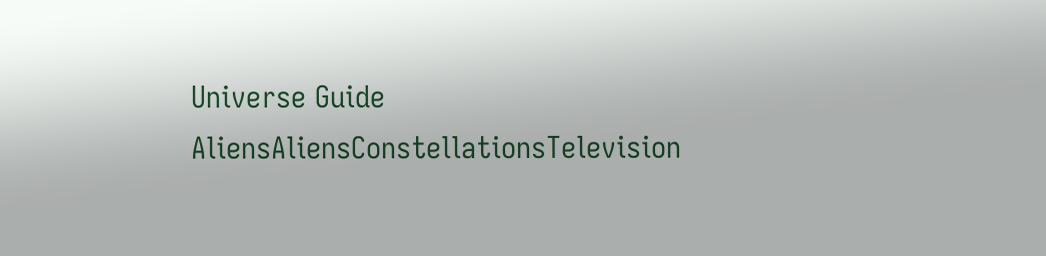Universe Guide
AliensAliensConstellationsTelevision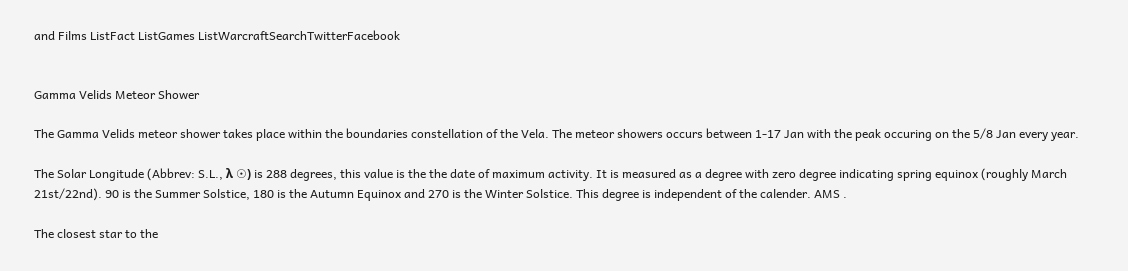and Films ListFact ListGames ListWarcraftSearchTwitterFacebook


Gamma Velids Meteor Shower

The Gamma Velids meteor shower takes place within the boundaries constellation of the Vela. The meteor showers occurs between 1-17 Jan with the peak occuring on the 5/8 Jan every year.

The Solar Longitude (Abbrev: S.L., λ ☉) is 288 degrees, this value is the the date of maximum activity. It is measured as a degree with zero degree indicating spring equinox (roughly March 21st/22nd). 90 is the Summer Solstice, 180 is the Autumn Equinox and 270 is the Winter Solstice. This degree is independent of the calender. AMS .

The closest star to the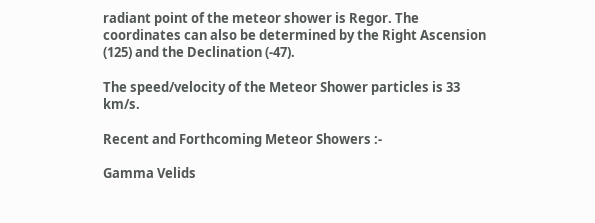radiant point of the meteor shower is Regor. The coordinates can also be determined by the Right Ascension (125) and the Declination (-47).

The speed/velocity of the Meteor Shower particles is 33 km/s.

Recent and Forthcoming Meteor Showers :-

Gamma Velids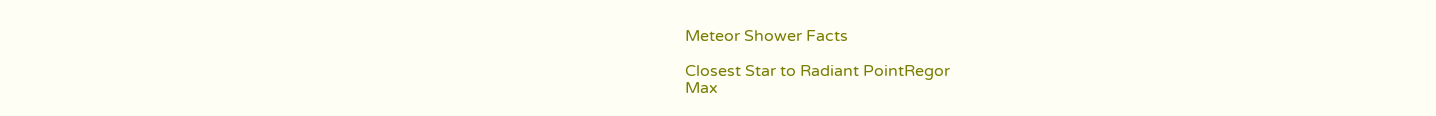Meteor Shower Facts

Closest Star to Radiant PointRegor
Max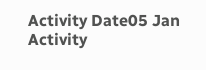Activity Date05 Jan
Activity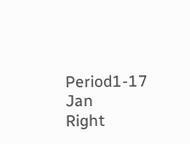Period1-17 Jan
Right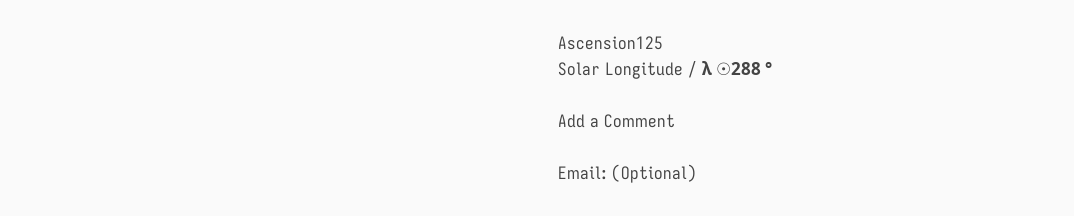Ascension125
Solar Longitude / λ ☉288 °

Add a Comment

Email: (Optional)